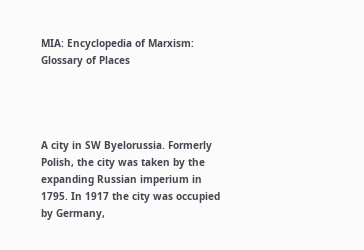MIA: Encyclopedia of Marxism: Glossary of Places




A city in SW Byelorussia. Formerly Polish, the city was taken by the expanding Russian imperium in 1795. In 1917 the city was occupied by Germany,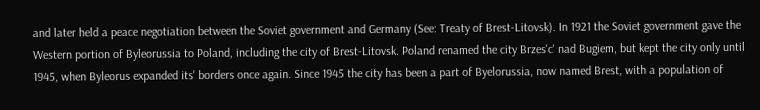and later held a peace negotiation between the Soviet government and Germany (See: Treaty of Brest-Litovsk). In 1921 the Soviet government gave the Western portion of Byleorussia to Poland, including the city of Brest-Litovsk. Poland renamed the city Brzes'c' nad Bugiem, but kept the city only until 1945, when Byleorus expanded its' borders once again. Since 1945 the city has been a part of Byelorussia, now named Brest, with a population of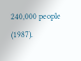240,000 people (1987).